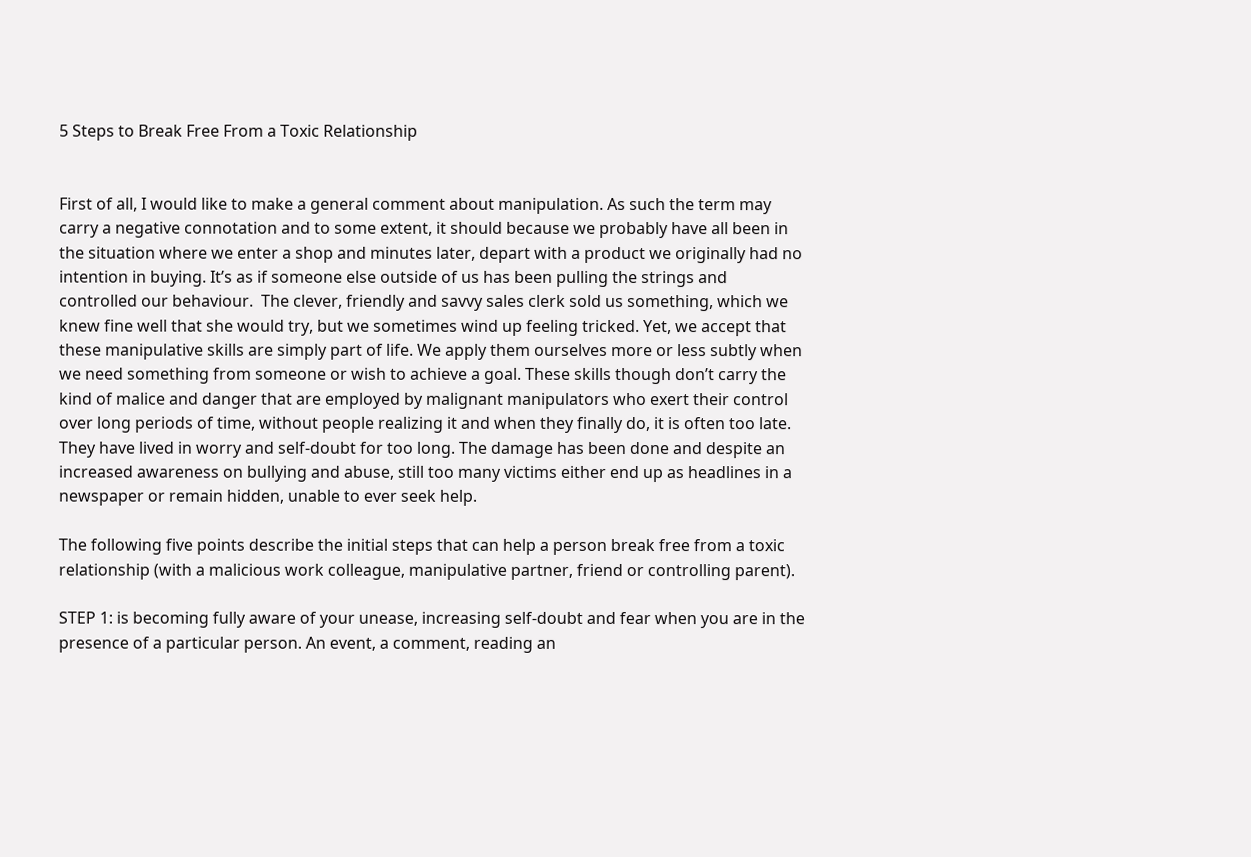5 Steps to Break Free From a Toxic Relationship


First of all, I would like to make a general comment about manipulation. As such the term may carry a negative connotation and to some extent, it should because we probably have all been in the situation where we enter a shop and minutes later, depart with a product we originally had no intention in buying. It’s as if someone else outside of us has been pulling the strings and controlled our behaviour.  The clever, friendly and savvy sales clerk sold us something, which we knew fine well that she would try, but we sometimes wind up feeling tricked. Yet, we accept that these manipulative skills are simply part of life. We apply them ourselves more or less subtly when we need something from someone or wish to achieve a goal. These skills though don’t carry the kind of malice and danger that are employed by malignant manipulators who exert their control over long periods of time, without people realizing it and when they finally do, it is often too late. They have lived in worry and self-doubt for too long. The damage has been done and despite an increased awareness on bullying and abuse, still too many victims either end up as headlines in a newspaper or remain hidden, unable to ever seek help.

The following five points describe the initial steps that can help a person break free from a toxic relationship (with a malicious work colleague, manipulative partner, friend or controlling parent).

STEP 1: is becoming fully aware of your unease, increasing self-doubt and fear when you are in the presence of a particular person. An event, a comment, reading an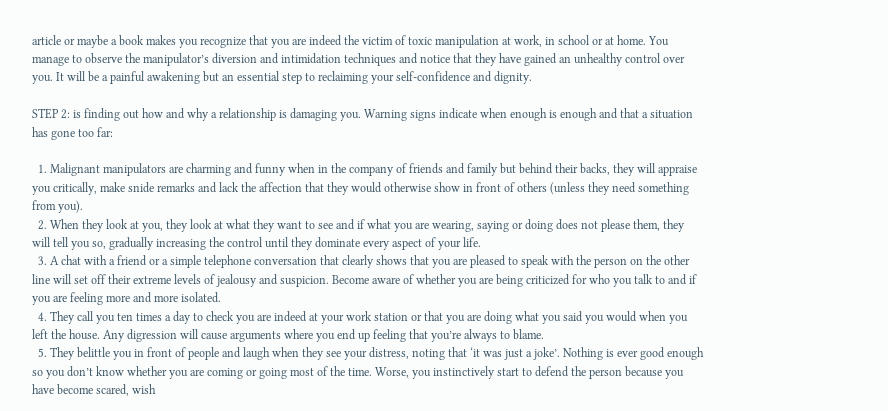article or maybe a book makes you recognize that you are indeed the victim of toxic manipulation at work, in school or at home. You manage to observe the manipulator’s diversion and intimidation techniques and notice that they have gained an unhealthy control over you. It will be a painful awakening but an essential step to reclaiming your self-confidence and dignity.

STEP 2: is finding out how and why a relationship is damaging you. Warning signs indicate when enough is enough and that a situation has gone too far:

  1. Malignant manipulators are charming and funny when in the company of friends and family but behind their backs, they will appraise you critically, make snide remarks and lack the affection that they would otherwise show in front of others (unless they need something from you).
  2. When they look at you, they look at what they want to see and if what you are wearing, saying or doing does not please them, they will tell you so, gradually increasing the control until they dominate every aspect of your life.
  3. A chat with a friend or a simple telephone conversation that clearly shows that you are pleased to speak with the person on the other line will set off their extreme levels of jealousy and suspicion. Become aware of whether you are being criticized for who you talk to and if you are feeling more and more isolated.
  4. They call you ten times a day to check you are indeed at your work station or that you are doing what you said you would when you left the house. Any digression will cause arguments where you end up feeling that you’re always to blame.
  5. They belittle you in front of people and laugh when they see your distress, noting that ‘it was just a joke’. Nothing is ever good enough so you don’t know whether you are coming or going most of the time. Worse, you instinctively start to defend the person because you have become scared, wish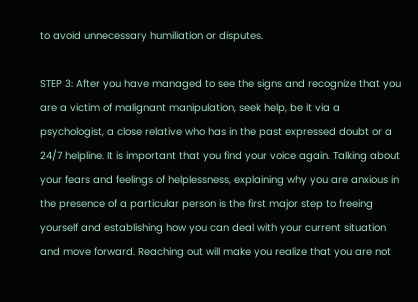to avoid unnecessary humiliation or disputes.

STEP 3: After you have managed to see the signs and recognize that you are a victim of malignant manipulation, seek help, be it via a psychologist, a close relative who has in the past expressed doubt or a 24/7 helpline. It is important that you find your voice again. Talking about your fears and feelings of helplessness, explaining why you are anxious in the presence of a particular person is the first major step to freeing yourself and establishing how you can deal with your current situation and move forward. Reaching out will make you realize that you are not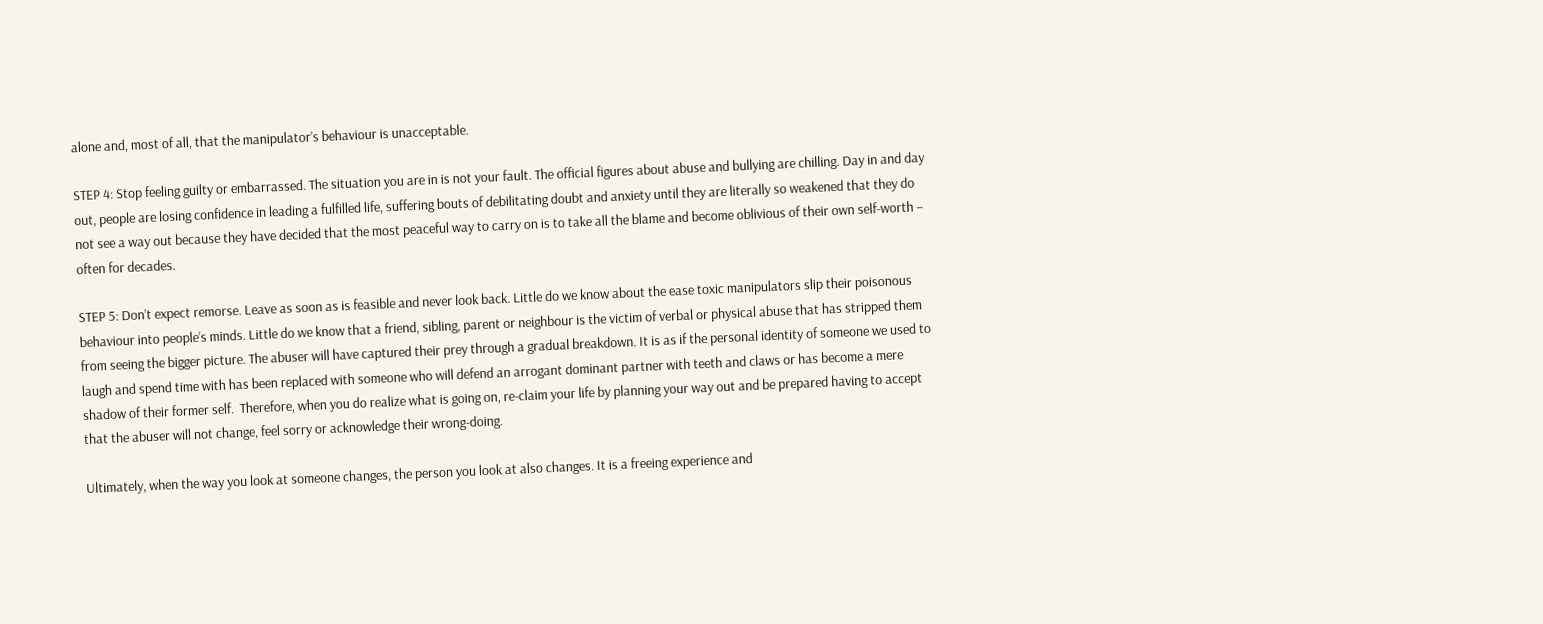alone and, most of all, that the manipulator’s behaviour is unacceptable.

STEP 4: Stop feeling guilty or embarrassed. The situation you are in is not your fault. The official figures about abuse and bullying are chilling. Day in and day out, people are losing confidence in leading a fulfilled life, suffering bouts of debilitating doubt and anxiety until they are literally so weakened that they do not see a way out because they have decided that the most peaceful way to carry on is to take all the blame and become oblivious of their own self-worth – often for decades.

STEP 5: Don’t expect remorse. Leave as soon as is feasible and never look back. Little do we know about the ease toxic manipulators slip their poisonous behaviour into people’s minds. Little do we know that a friend, sibling, parent or neighbour is the victim of verbal or physical abuse that has stripped them from seeing the bigger picture. The abuser will have captured their prey through a gradual breakdown. It is as if the personal identity of someone we used to laugh and spend time with has been replaced with someone who will defend an arrogant dominant partner with teeth and claws or has become a mere shadow of their former self.  Therefore, when you do realize what is going on, re-claim your life by planning your way out and be prepared having to accept that the abuser will not change, feel sorry or acknowledge their wrong-doing.

Ultimately, when the way you look at someone changes, the person you look at also changes. It is a freeing experience and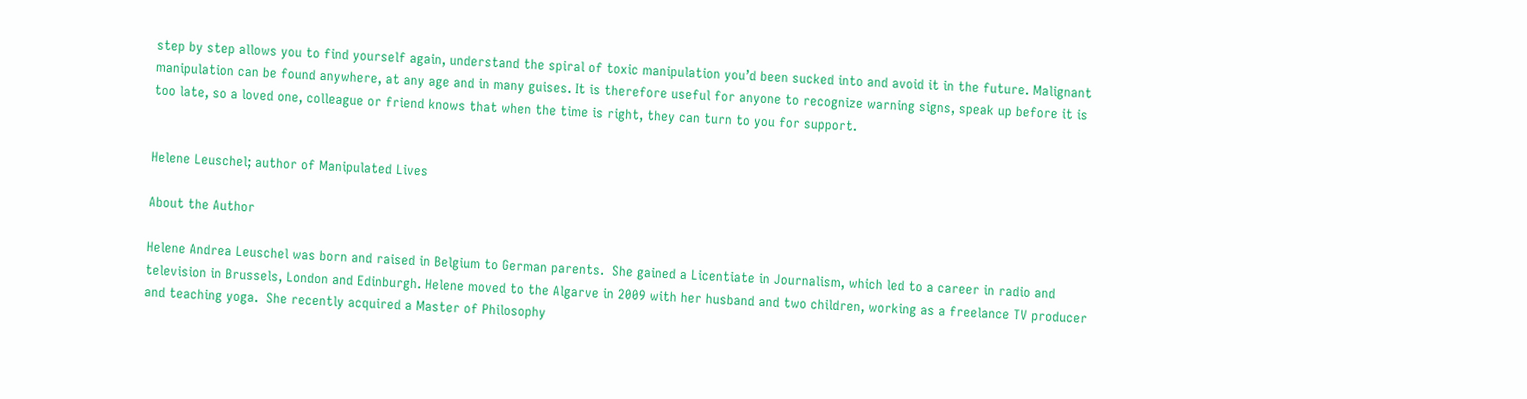step by step allows you to find yourself again, understand the spiral of toxic manipulation you’d been sucked into and avoid it in the future. Malignant manipulation can be found anywhere, at any age and in many guises. It is therefore useful for anyone to recognize warning signs, speak up before it is too late, so a loved one, colleague or friend knows that when the time is right, they can turn to you for support.


Helene Leuschel; author of Manipulated Lives

About the Author

Helene Andrea Leuschel was born and raised in Belgium to German parents.  She gained a Licentiate in Journalism, which led to a career in radio and television in Brussels, London and Edinburgh. Helene moved to the Algarve in 2009 with her husband and two children, working as a freelance TV producer and teaching yoga.  She recently acquired a Master of Philosophy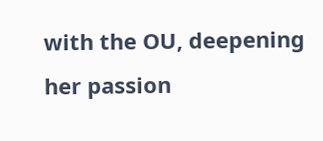with the OU, deepening her passion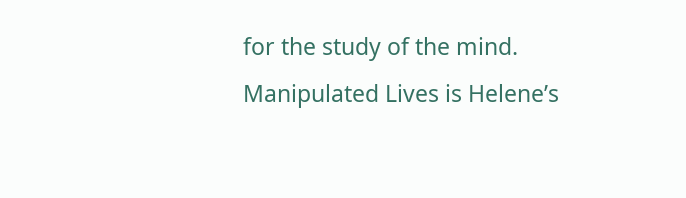for the study of the mind. Manipulated Lives is Helene’s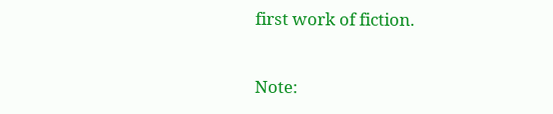first work of fiction.

Note: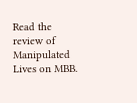Read the review of Manipulated Lives on MBB.